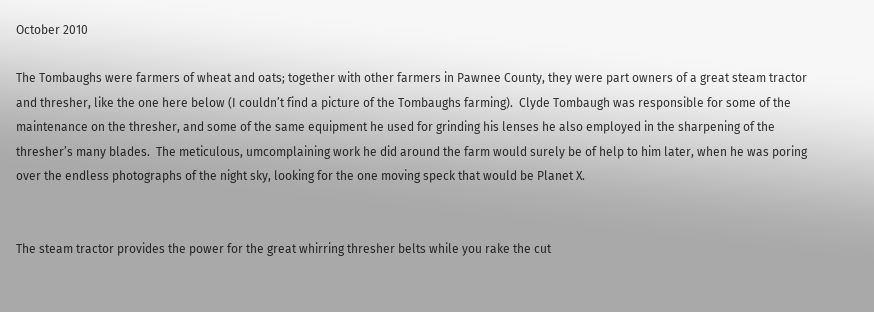October 2010

The Tombaughs were farmers of wheat and oats; together with other farmers in Pawnee County, they were part owners of a great steam tractor and thresher, like the one here below (I couldn’t find a picture of the Tombaughs farming).  Clyde Tombaugh was responsible for some of the maintenance on the thresher, and some of the same equipment he used for grinding his lenses he also employed in the sharpening of the thresher’s many blades.  The meticulous, umcomplaining work he did around the farm would surely be of help to him later, when he was poring over the endless photographs of the night sky, looking for the one moving speck that would be Planet X.


The steam tractor provides the power for the great whirring thresher belts while you rake the cut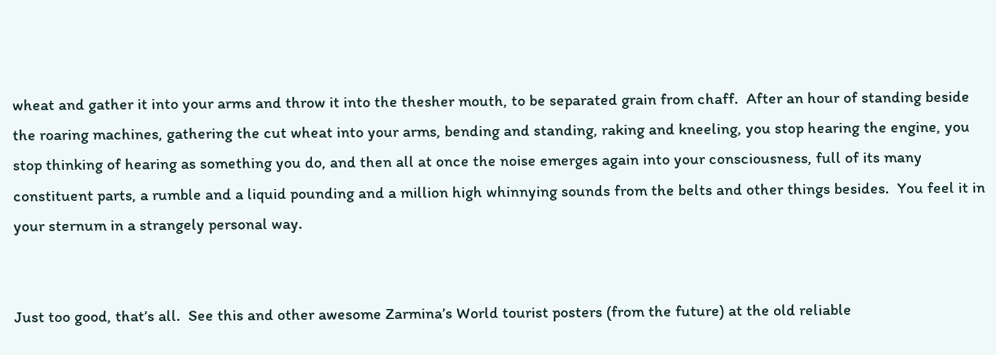wheat and gather it into your arms and throw it into the thesher mouth, to be separated grain from chaff.  After an hour of standing beside the roaring machines, gathering the cut wheat into your arms, bending and standing, raking and kneeling, you stop hearing the engine, you stop thinking of hearing as something you do, and then all at once the noise emerges again into your consciousness, full of its many constituent parts, a rumble and a liquid pounding and a million high whinnying sounds from the belts and other things besides.  You feel it in your sternum in a strangely personal way.


Just too good, that’s all.  See this and other awesome Zarmina’s World tourist posters (from the future) at the old reliable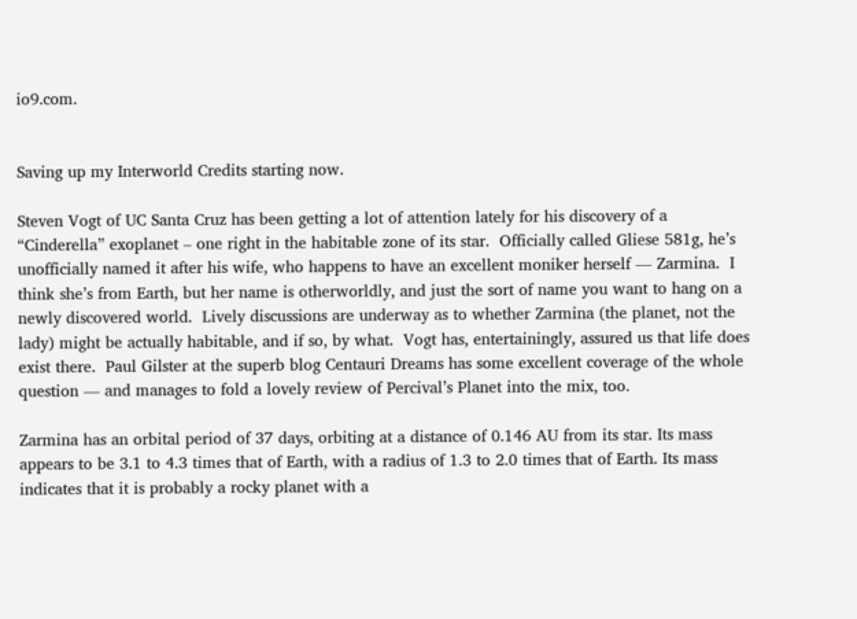io9.com.


Saving up my Interworld Credits starting now.

Steven Vogt of UC Santa Cruz has been getting a lot of attention lately for his discovery of a “Cinderella” exoplanet – one right in the habitable zone of its star.  Officially called Gliese 581g, he’s unofficially named it after his wife, who happens to have an excellent moniker herself — Zarmina.  I think she’s from Earth, but her name is otherworldly, and just the sort of name you want to hang on a newly discovered world.  Lively discussions are underway as to whether Zarmina (the planet, not the lady) might be actually habitable, and if so, by what.  Vogt has, entertainingly, assured us that life does exist there.  Paul Gilster at the superb blog Centauri Dreams has some excellent coverage of the whole question — and manages to fold a lovely review of Percival’s Planet into the mix, too.

Zarmina has an orbital period of 37 days, orbiting at a distance of 0.146 AU from its star. Its mass appears to be 3.1 to 4.3 times that of Earth, with a radius of 1.3 to 2.0 times that of Earth. Its mass indicates that it is probably a rocky planet with a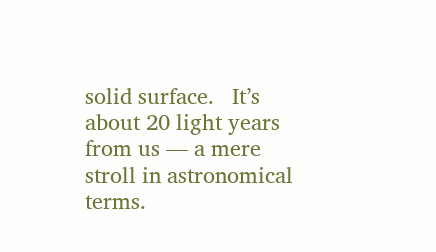solid surface.   It’s about 20 light years from us — a mere stroll in astronomical terms.